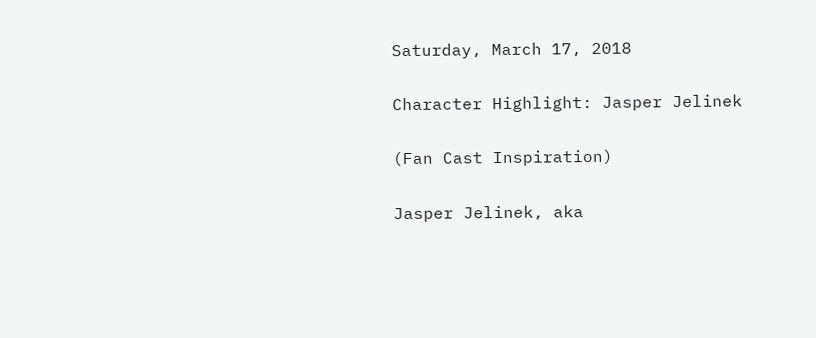Saturday, March 17, 2018

Character Highlight: Jasper Jelinek

(Fan Cast Inspiration)

Jasper Jelinek, aka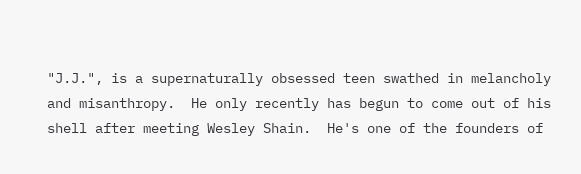"J.J.", is a supernaturally obsessed teen swathed in melancholy and misanthropy.  He only recently has begun to come out of his shell after meeting Wesley Shain.  He's one of the founders of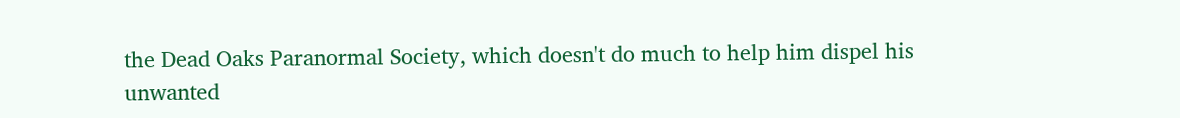the Dead Oaks Paranormal Society, which doesn't do much to help him dispel his unwanted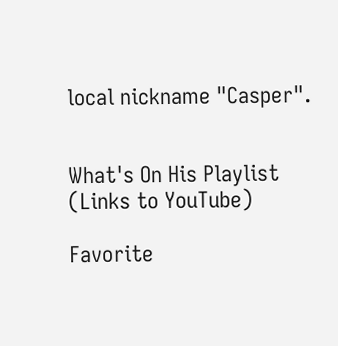local nickname "Casper".


What's On His Playlist
(Links to YouTube)

Favorite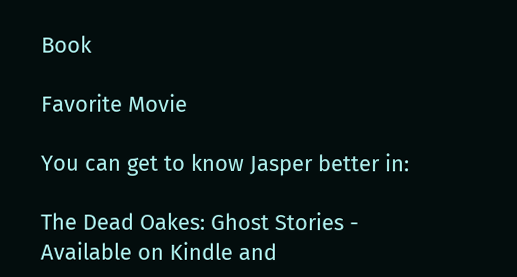Book

Favorite Movie

You can get to know Jasper better in:

The Dead Oakes: Ghost Stories - Available on Kindle and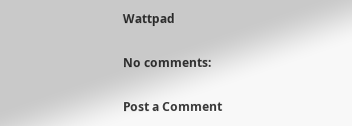Wattpad

No comments:

Post a Comment